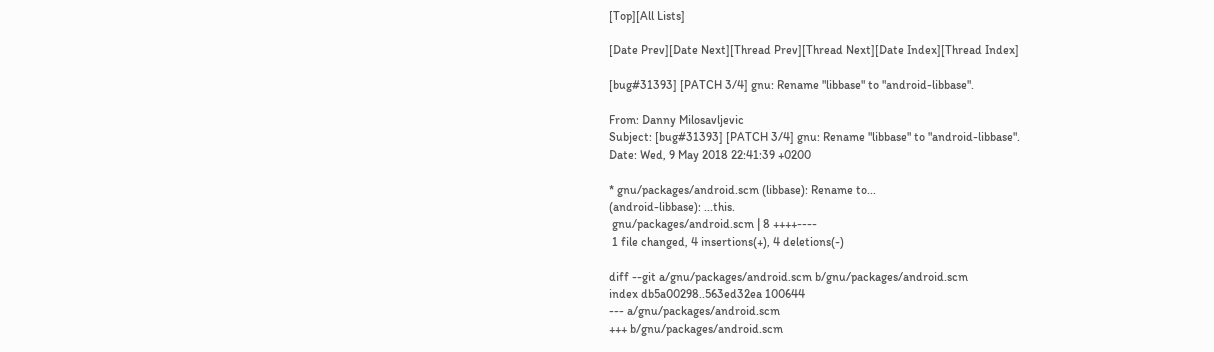[Top][All Lists]

[Date Prev][Date Next][Thread Prev][Thread Next][Date Index][Thread Index]

[bug#31393] [PATCH 3/4] gnu: Rename "libbase" to "android-libbase".

From: Danny Milosavljevic
Subject: [bug#31393] [PATCH 3/4] gnu: Rename "libbase" to "android-libbase".
Date: Wed, 9 May 2018 22:41:39 +0200

* gnu/packages/android.scm (libbase): Rename to...
(android-libbase): ...this.
 gnu/packages/android.scm | 8 ++++----
 1 file changed, 4 insertions(+), 4 deletions(-)

diff --git a/gnu/packages/android.scm b/gnu/packages/android.scm
index db5a00298..563ed32ea 100644
--- a/gnu/packages/android.scm
+++ b/gnu/packages/android.scm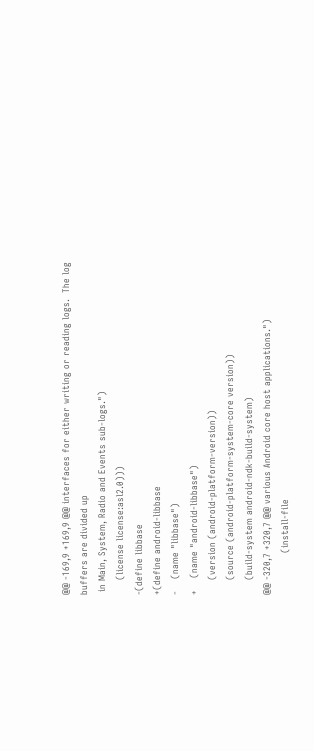@@ -169,9 +169,9 @@ interfaces for either writing or reading logs.  The log
buffers are divided up
 in Main, System, Radio and Events sub-logs.")
     (license license:asl2.0)))
-(define libbase
+(define android-libbase
-    (name "libbase")
+    (name "android-libbase")
     (version (android-platform-version))
     (source (android-platform-system-core version))
     (build-system android-ndk-build-system)
@@ -320,7 +320,7 @@ various Android core host applications.")
              (install-file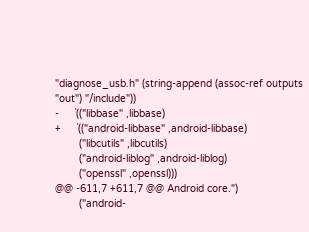"diagnose_usb.h" (string-append (assoc-ref outputs
"out") "/include"))
-     `(("libbase" ,libbase)
+     `(("android-libbase" ,android-libbase)
        ("libcutils" ,libcutils)
        ("android-liblog" ,android-liblog)
        ("openssl" ,openssl)))
@@ -611,7 +611,7 @@ Android core.")
        ("android-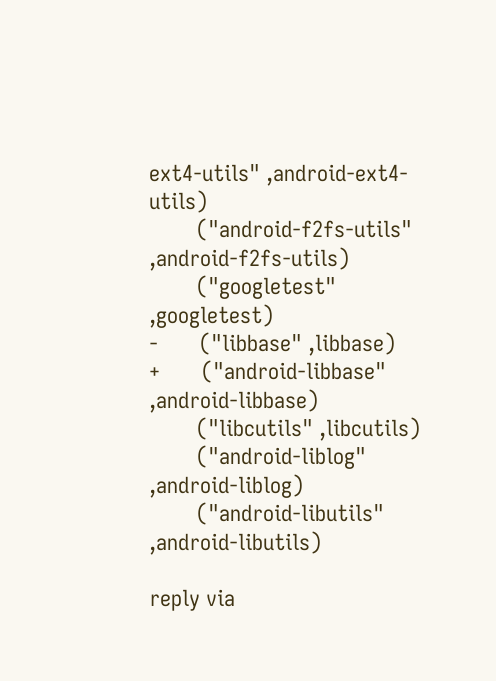ext4-utils" ,android-ext4-utils)
        ("android-f2fs-utils" ,android-f2fs-utils)
        ("googletest" ,googletest)
-       ("libbase" ,libbase)
+       ("android-libbase" ,android-libbase)
        ("libcutils" ,libcutils)
        ("android-liblog" ,android-liblog)
        ("android-libutils" ,android-libutils)

reply via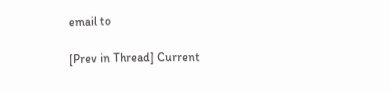email to

[Prev in Thread] Current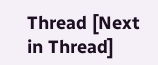Thread [Next in Thread]